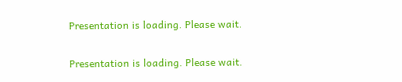Presentation is loading. Please wait.

Presentation is loading. Please wait.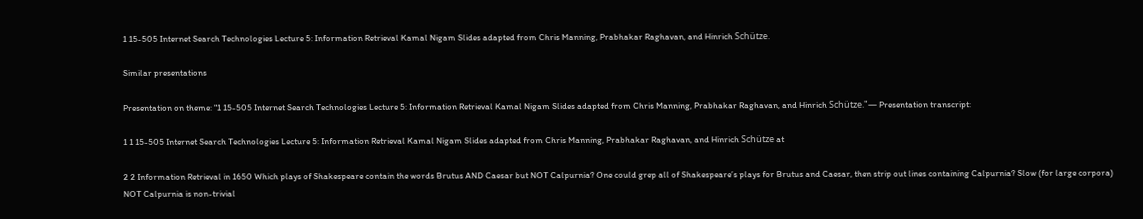1 15-505 Internet Search Technologies Lecture 5: Information Retrieval Kamal Nigam Slides adapted from Chris Manning, Prabhakar Raghavan, and Hinrich Schütze.

Similar presentations

Presentation on theme: "1 15-505 Internet Search Technologies Lecture 5: Information Retrieval Kamal Nigam Slides adapted from Chris Manning, Prabhakar Raghavan, and Hinrich Schütze."— Presentation transcript:

1 1 15-505 Internet Search Technologies Lecture 5: Information Retrieval Kamal Nigam Slides adapted from Chris Manning, Prabhakar Raghavan, and Hinrich Schütze at

2 2 Information Retrieval in 1650 Which plays of Shakespeare contain the words Brutus AND Caesar but NOT Calpurnia? One could grep all of Shakespeare’s plays for Brutus and Caesar, then strip out lines containing Calpurnia? Slow (for large corpora) NOT Calpurnia is non-trivial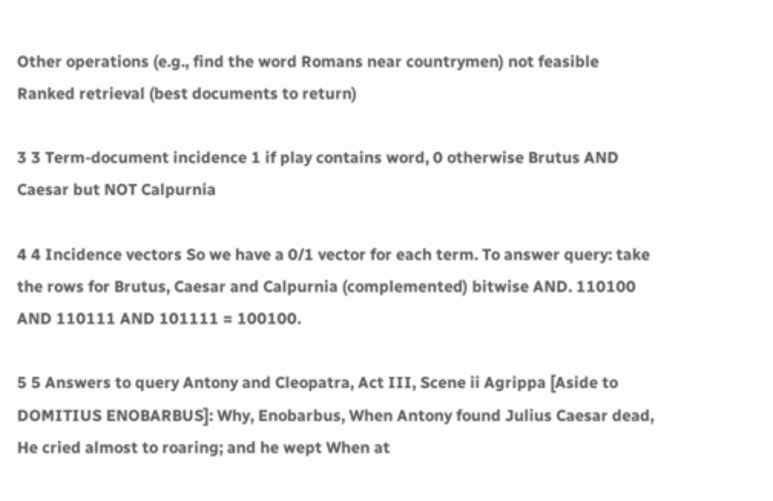Other operations (e.g., find the word Romans near countrymen) not feasible Ranked retrieval (best documents to return)

3 3 Term-document incidence 1 if play contains word, 0 otherwise Brutus AND Caesar but NOT Calpurnia

4 4 Incidence vectors So we have a 0/1 vector for each term. To answer query: take the rows for Brutus, Caesar and Calpurnia (complemented) bitwise AND. 110100 AND 110111 AND 101111 = 100100.

5 5 Answers to query Antony and Cleopatra, Act III, Scene ii Agrippa [Aside to DOMITIUS ENOBARBUS]: Why, Enobarbus, When Antony found Julius Caesar dead, He cried almost to roaring; and he wept When at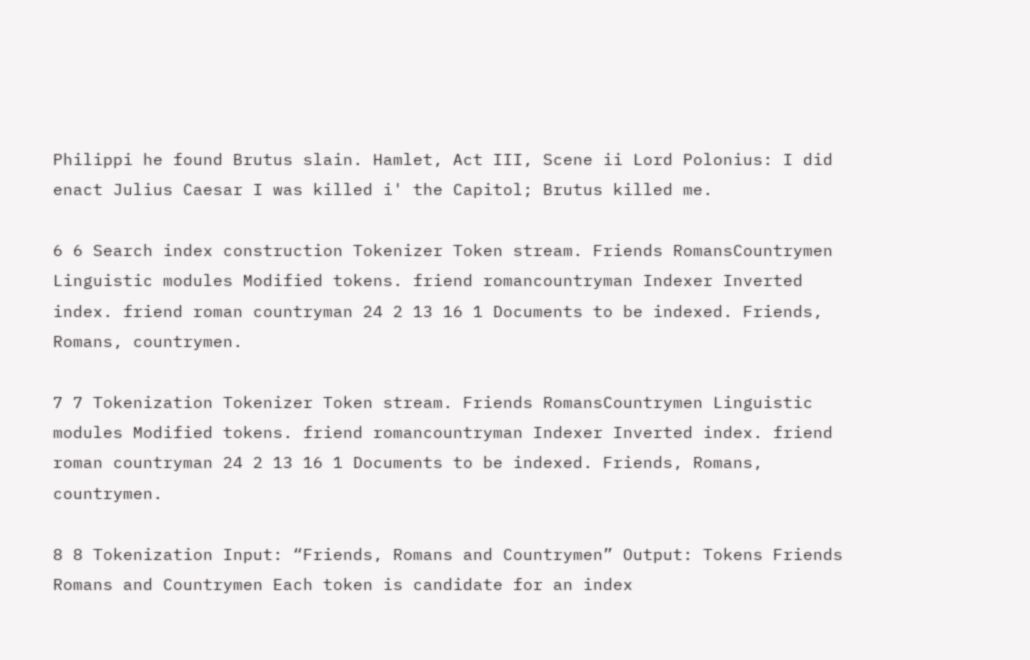Philippi he found Brutus slain. Hamlet, Act III, Scene ii Lord Polonius: I did enact Julius Caesar I was killed i' the Capitol; Brutus killed me.

6 6 Search index construction Tokenizer Token stream. Friends RomansCountrymen Linguistic modules Modified tokens. friend romancountryman Indexer Inverted index. friend roman countryman 24 2 13 16 1 Documents to be indexed. Friends, Romans, countrymen.

7 7 Tokenization Tokenizer Token stream. Friends RomansCountrymen Linguistic modules Modified tokens. friend romancountryman Indexer Inverted index. friend roman countryman 24 2 13 16 1 Documents to be indexed. Friends, Romans, countrymen.

8 8 Tokenization Input: “Friends, Romans and Countrymen” Output: Tokens Friends Romans and Countrymen Each token is candidate for an index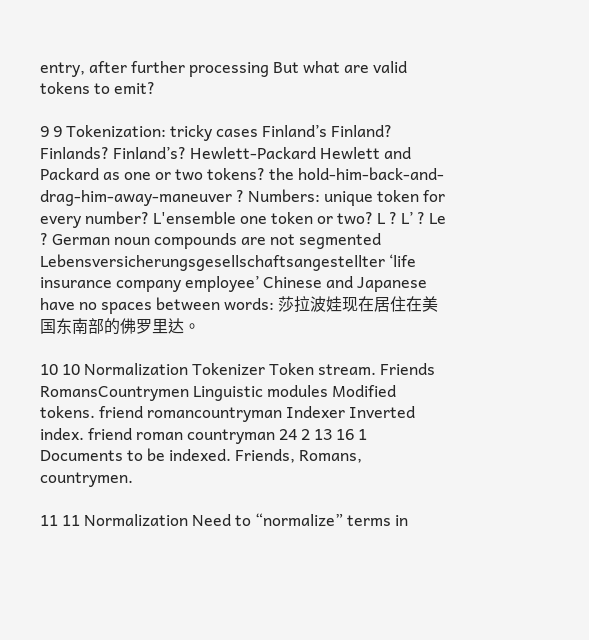entry, after further processing But what are valid tokens to emit?

9 9 Tokenization: tricky cases Finland’s Finland? Finlands? Finland’s? Hewlett-Packard Hewlett and Packard as one or two tokens? the hold-him-back-and-drag-him-away-maneuver ? Numbers: unique token for every number? L'ensemble one token or two? L ? L’ ? Le ? German noun compounds are not segmented Lebensversicherungsgesellschaftsangestellter ‘life insurance company employee’ Chinese and Japanese have no spaces between words: 莎拉波娃现在居住在美国东南部的佛罗里达。

10 10 Normalization Tokenizer Token stream. Friends RomansCountrymen Linguistic modules Modified tokens. friend romancountryman Indexer Inverted index. friend roman countryman 24 2 13 16 1 Documents to be indexed. Friends, Romans, countrymen.

11 11 Normalization Need to “normalize” terms in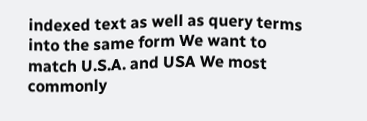indexed text as well as query terms into the same form We want to match U.S.A. and USA We most commonly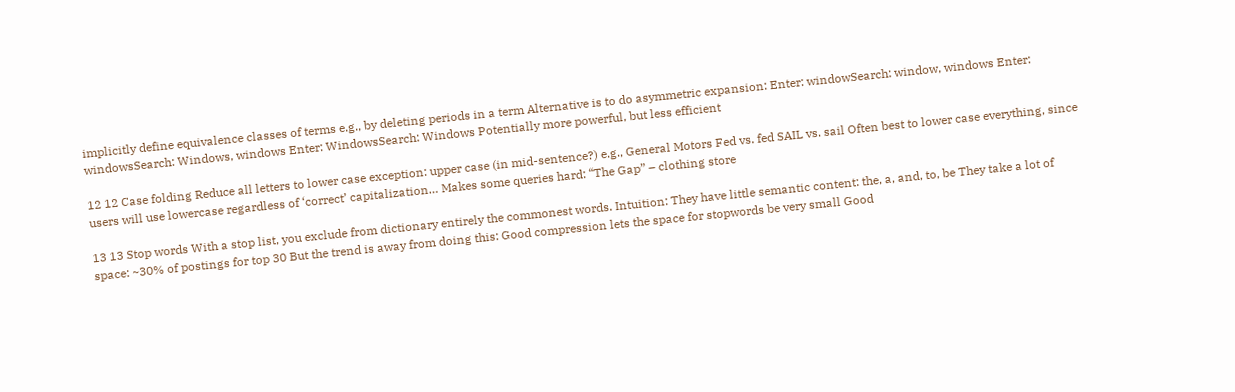implicitly define equivalence classes of terms e.g., by deleting periods in a term Alternative is to do asymmetric expansion: Enter: windowSearch: window, windows Enter: windowsSearch: Windows, windows Enter: WindowsSearch: Windows Potentially more powerful, but less efficient

12 12 Case folding Reduce all letters to lower case exception: upper case (in mid-sentence?) e.g., General Motors Fed vs. fed SAIL vs. sail Often best to lower case everything, since users will use lowercase regardless of ‘correct’ capitalization… Makes some queries hard: “The Gap” – clothing store

13 13 Stop words With a stop list, you exclude from dictionary entirely the commonest words. Intuition: They have little semantic content: the, a, and, to, be They take a lot of space: ~30% of postings for top 30 But the trend is away from doing this: Good compression lets the space for stopwords be very small Good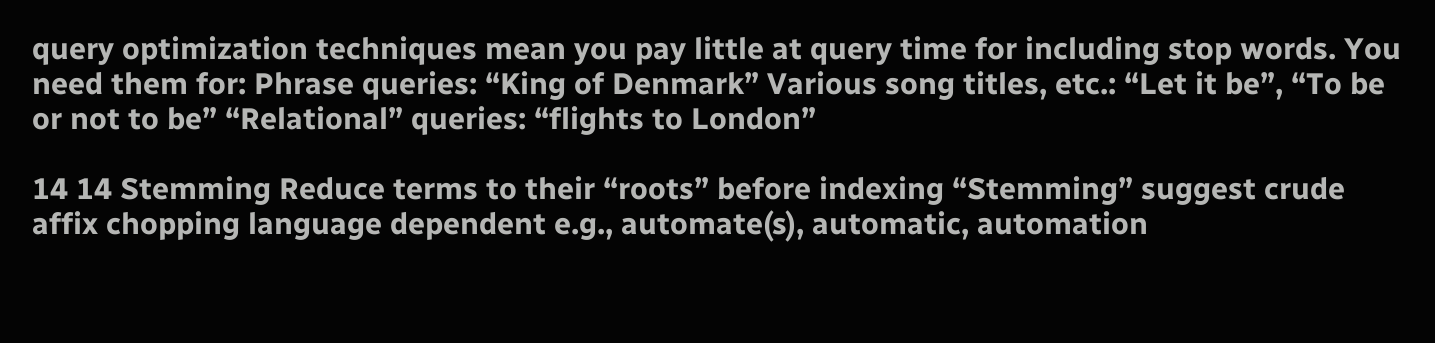query optimization techniques mean you pay little at query time for including stop words. You need them for: Phrase queries: “King of Denmark” Various song titles, etc.: “Let it be”, “To be or not to be” “Relational” queries: “flights to London”

14 14 Stemming Reduce terms to their “roots” before indexing “Stemming” suggest crude affix chopping language dependent e.g., automate(s), automatic, automation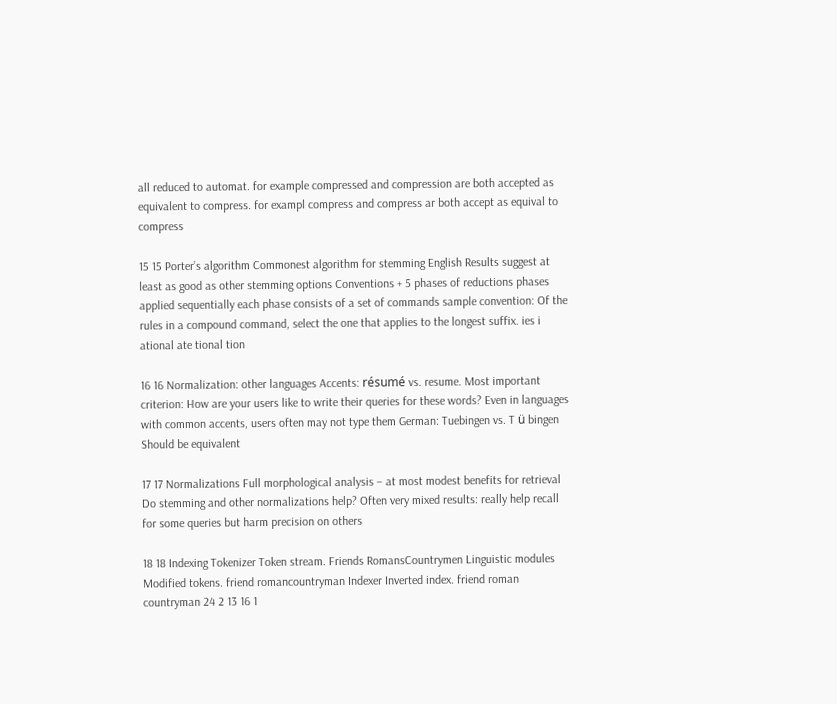all reduced to automat. for example compressed and compression are both accepted as equivalent to compress. for exampl compress and compress ar both accept as equival to compress

15 15 Porter’s algorithm Commonest algorithm for stemming English Results suggest at least as good as other stemming options Conventions + 5 phases of reductions phases applied sequentially each phase consists of a set of commands sample convention: Of the rules in a compound command, select the one that applies to the longest suffix. ies i ational ate tional tion

16 16 Normalization: other languages Accents: résumé vs. resume. Most important criterion: How are your users like to write their queries for these words? Even in languages with common accents, users often may not type them German: Tuebingen vs. T ü bingen Should be equivalent

17 17 Normalizations Full morphological analysis – at most modest benefits for retrieval Do stemming and other normalizations help? Often very mixed results: really help recall for some queries but harm precision on others

18 18 Indexing Tokenizer Token stream. Friends RomansCountrymen Linguistic modules Modified tokens. friend romancountryman Indexer Inverted index. friend roman countryman 24 2 13 16 1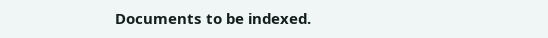Documents to be indexed.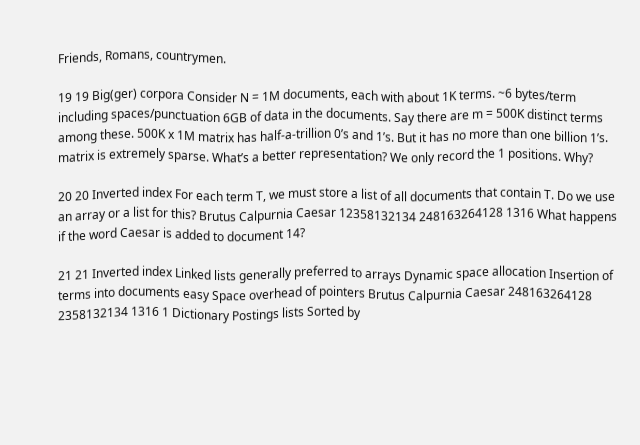Friends, Romans, countrymen.

19 19 Big(ger) corpora Consider N = 1M documents, each with about 1K terms. ~6 bytes/term including spaces/punctuation 6GB of data in the documents. Say there are m = 500K distinct terms among these. 500K x 1M matrix has half-a-trillion 0’s and 1’s. But it has no more than one billion 1’s. matrix is extremely sparse. What’s a better representation? We only record the 1 positions. Why?

20 20 Inverted index For each term T, we must store a list of all documents that contain T. Do we use an array or a list for this? Brutus Calpurnia Caesar 12358132134 248163264128 1316 What happens if the word Caesar is added to document 14?

21 21 Inverted index Linked lists generally preferred to arrays Dynamic space allocation Insertion of terms into documents easy Space overhead of pointers Brutus Calpurnia Caesar 248163264128 2358132134 1316 1 Dictionary Postings lists Sorted by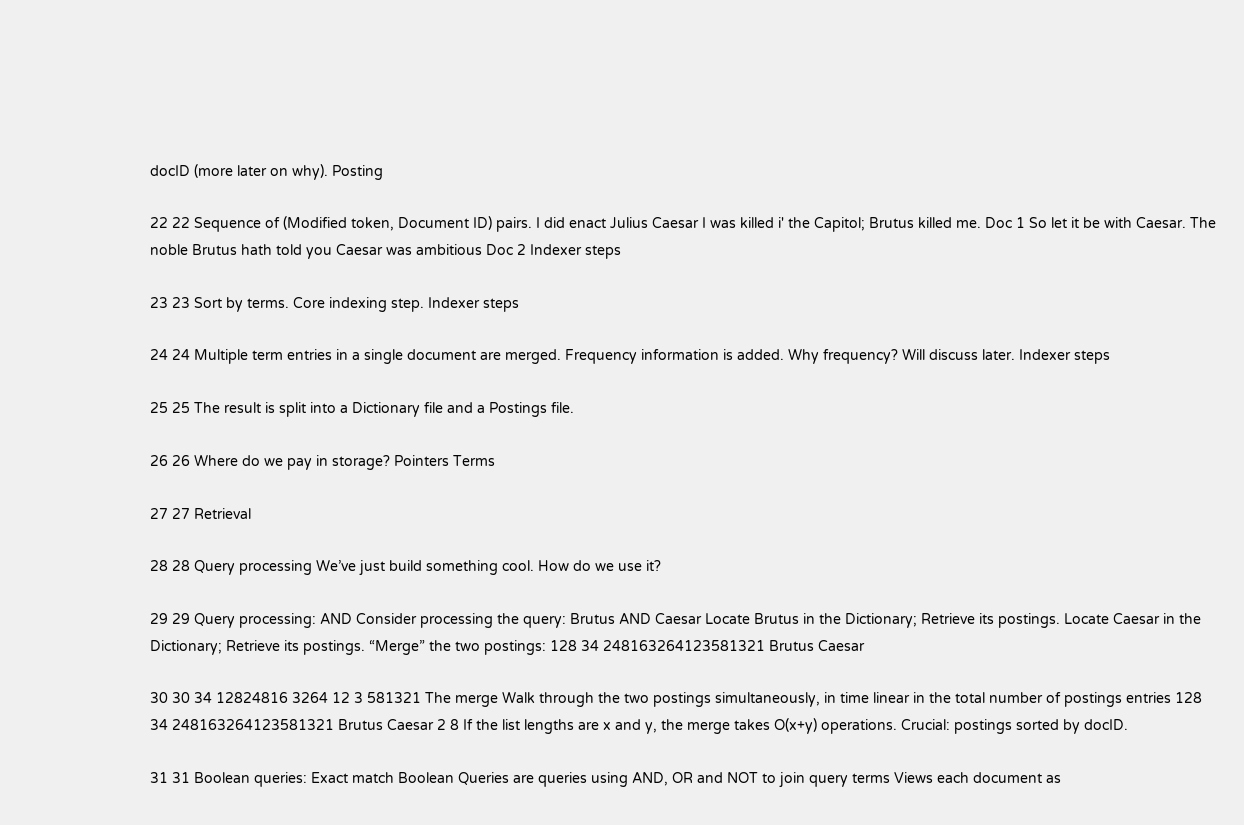docID (more later on why). Posting

22 22 Sequence of (Modified token, Document ID) pairs. I did enact Julius Caesar I was killed i' the Capitol; Brutus killed me. Doc 1 So let it be with Caesar. The noble Brutus hath told you Caesar was ambitious Doc 2 Indexer steps

23 23 Sort by terms. Core indexing step. Indexer steps

24 24 Multiple term entries in a single document are merged. Frequency information is added. Why frequency? Will discuss later. Indexer steps

25 25 The result is split into a Dictionary file and a Postings file.

26 26 Where do we pay in storage? Pointers Terms

27 27 Retrieval

28 28 Query processing We’ve just build something cool. How do we use it?

29 29 Query processing: AND Consider processing the query: Brutus AND Caesar Locate Brutus in the Dictionary; Retrieve its postings. Locate Caesar in the Dictionary; Retrieve its postings. “Merge” the two postings: 128 34 248163264123581321 Brutus Caesar

30 30 34 12824816 3264 12 3 581321 The merge Walk through the two postings simultaneously, in time linear in the total number of postings entries 128 34 248163264123581321 Brutus Caesar 2 8 If the list lengths are x and y, the merge takes O(x+y) operations. Crucial: postings sorted by docID.

31 31 Boolean queries: Exact match Boolean Queries are queries using AND, OR and NOT to join query terms Views each document as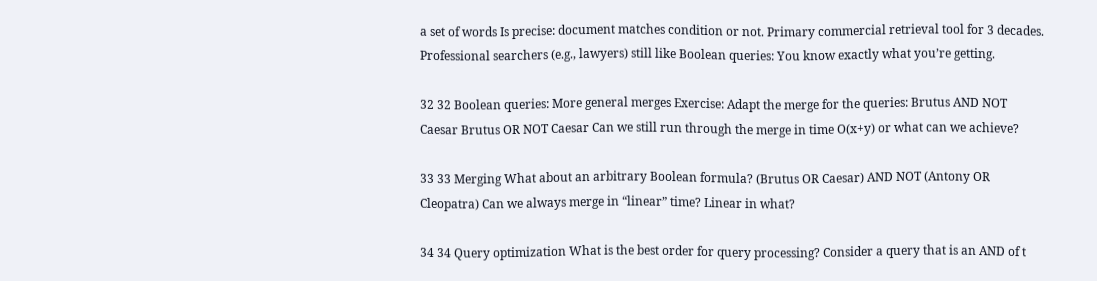a set of words Is precise: document matches condition or not. Primary commercial retrieval tool for 3 decades. Professional searchers (e.g., lawyers) still like Boolean queries: You know exactly what you’re getting.

32 32 Boolean queries: More general merges Exercise: Adapt the merge for the queries: Brutus AND NOT Caesar Brutus OR NOT Caesar Can we still run through the merge in time O(x+y) or what can we achieve?

33 33 Merging What about an arbitrary Boolean formula? (Brutus OR Caesar) AND NOT (Antony OR Cleopatra) Can we always merge in “linear” time? Linear in what?

34 34 Query optimization What is the best order for query processing? Consider a query that is an AND of t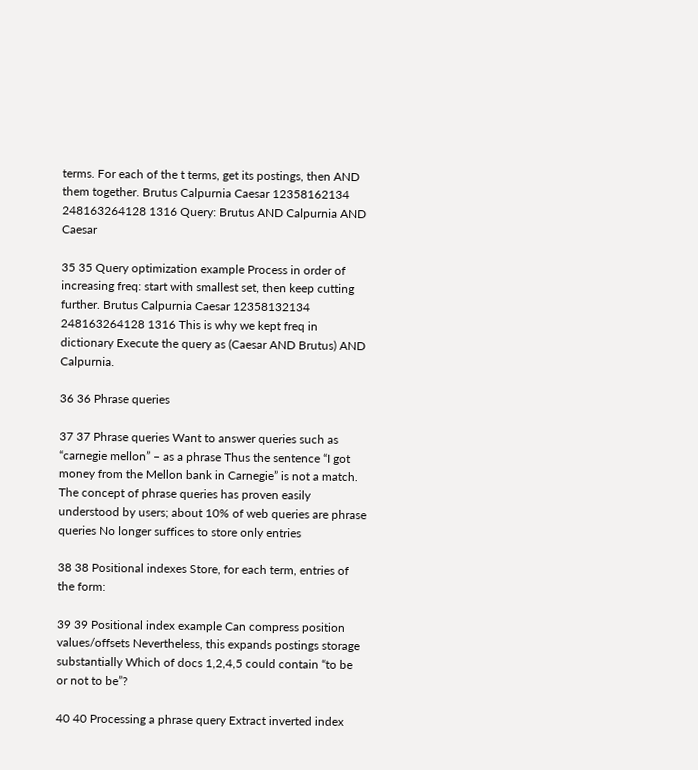terms. For each of the t terms, get its postings, then AND them together. Brutus Calpurnia Caesar 12358162134 248163264128 1316 Query: Brutus AND Calpurnia AND Caesar

35 35 Query optimization example Process in order of increasing freq: start with smallest set, then keep cutting further. Brutus Calpurnia Caesar 12358132134 248163264128 1316 This is why we kept freq in dictionary Execute the query as (Caesar AND Brutus) AND Calpurnia.

36 36 Phrase queries

37 37 Phrase queries Want to answer queries such as “carnegie mellon” – as a phrase Thus the sentence “I got money from the Mellon bank in Carnegie” is not a match. The concept of phrase queries has proven easily understood by users; about 10% of web queries are phrase queries No longer suffices to store only entries

38 38 Positional indexes Store, for each term, entries of the form:

39 39 Positional index example Can compress position values/offsets Nevertheless, this expands postings storage substantially Which of docs 1,2,4,5 could contain “to be or not to be”?

40 40 Processing a phrase query Extract inverted index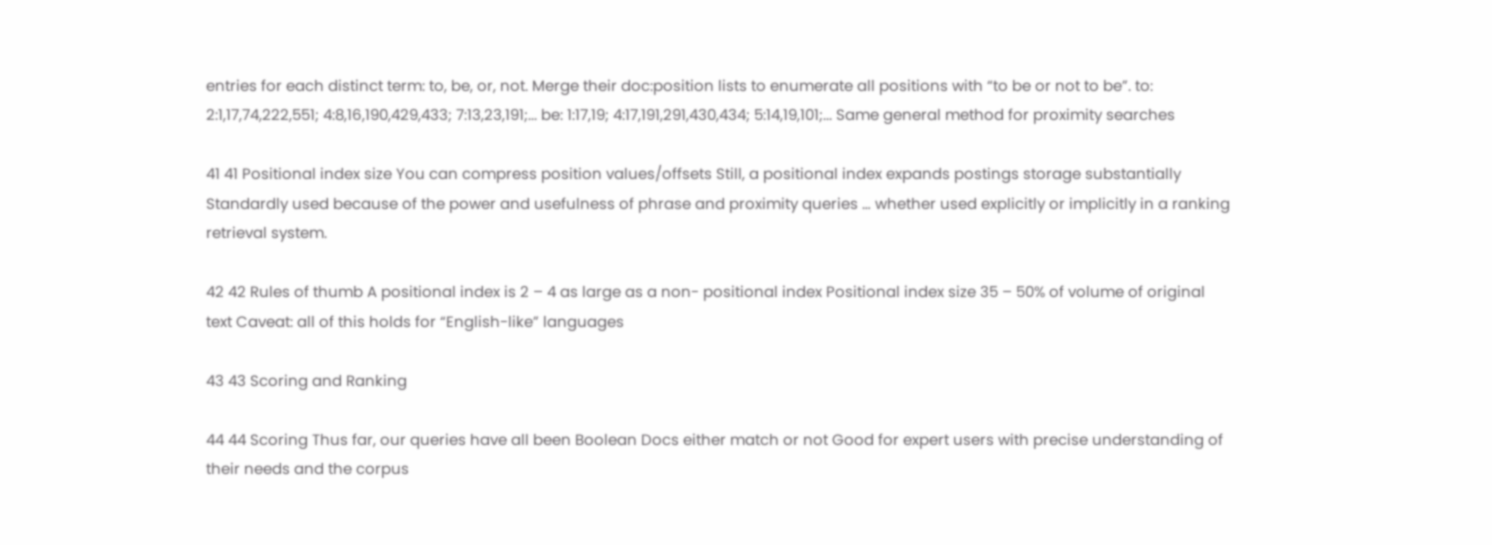entries for each distinct term: to, be, or, not. Merge their doc:position lists to enumerate all positions with “to be or not to be”. to: 2:1,17,74,222,551; 4:8,16,190,429,433; 7:13,23,191;... be: 1:17,19; 4:17,191,291,430,434; 5:14,19,101;... Same general method for proximity searches

41 41 Positional index size You can compress position values/offsets Still, a positional index expands postings storage substantially Standardly used because of the power and usefulness of phrase and proximity queries … whether used explicitly or implicitly in a ranking retrieval system.

42 42 Rules of thumb A positional index is 2 – 4 as large as a non- positional index Positional index size 35 – 50% of volume of original text Caveat: all of this holds for “English-like” languages

43 43 Scoring and Ranking

44 44 Scoring Thus far, our queries have all been Boolean Docs either match or not Good for expert users with precise understanding of their needs and the corpus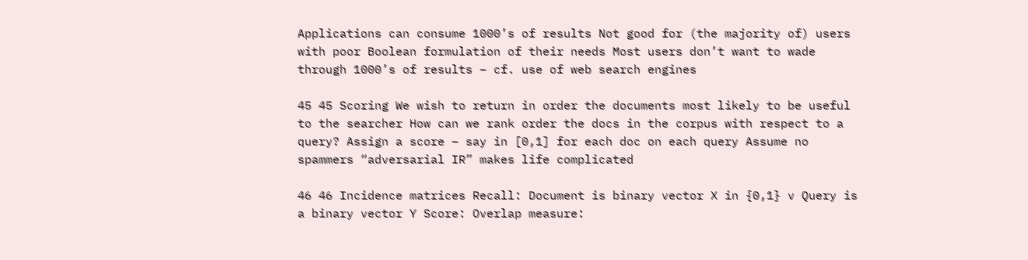Applications can consume 1000’s of results Not good for (the majority of) users with poor Boolean formulation of their needs Most users don’t want to wade through 1000’s of results – cf. use of web search engines

45 45 Scoring We wish to return in order the documents most likely to be useful to the searcher How can we rank order the docs in the corpus with respect to a query? Assign a score – say in [0,1] for each doc on each query Assume no spammers “adversarial IR” makes life complicated

46 46 Incidence matrices Recall: Document is binary vector X in {0,1} v Query is a binary vector Y Score: Overlap measure: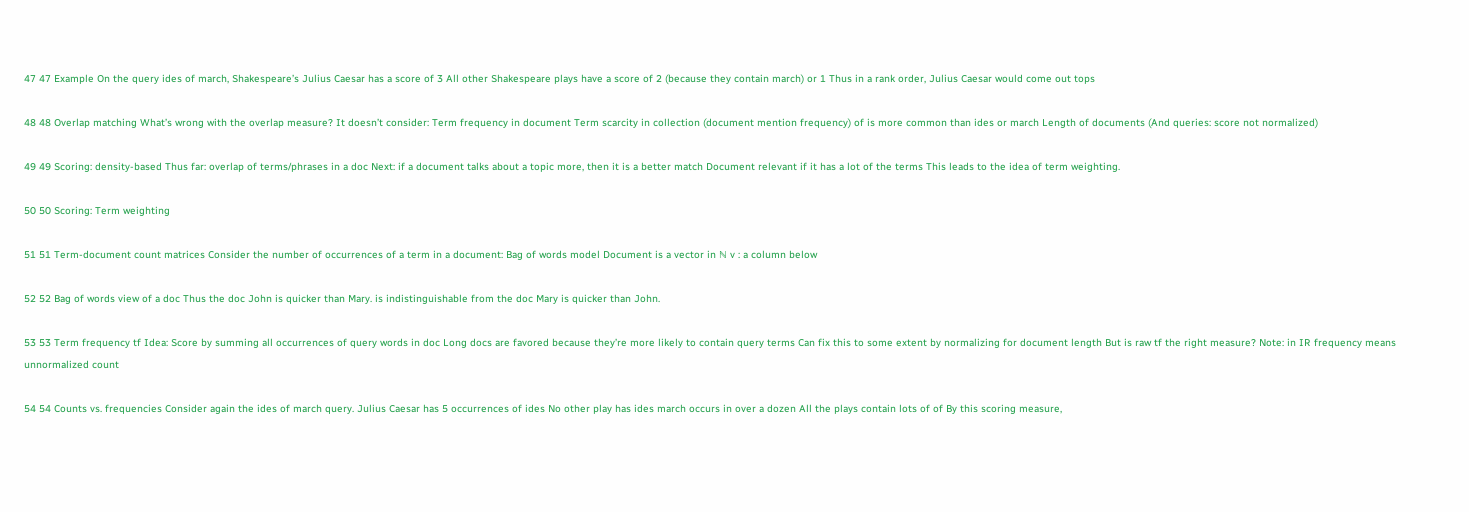47 47 Example On the query ides of march, Shakespeare’s Julius Caesar has a score of 3 All other Shakespeare plays have a score of 2 (because they contain march) or 1 Thus in a rank order, Julius Caesar would come out tops

48 48 Overlap matching What’s wrong with the overlap measure? It doesn’t consider: Term frequency in document Term scarcity in collection (document mention frequency) of is more common than ides or march Length of documents (And queries: score not normalized)

49 49 Scoring: density-based Thus far: overlap of terms/phrases in a doc Next: if a document talks about a topic more, then it is a better match Document relevant if it has a lot of the terms This leads to the idea of term weighting.

50 50 Scoring: Term weighting

51 51 Term-document count matrices Consider the number of occurrences of a term in a document: Bag of words model Document is a vector in ℕ v : a column below

52 52 Bag of words view of a doc Thus the doc John is quicker than Mary. is indistinguishable from the doc Mary is quicker than John.

53 53 Term frequency tf Idea: Score by summing all occurrences of query words in doc Long docs are favored because they’re more likely to contain query terms Can fix this to some extent by normalizing for document length But is raw tf the right measure? Note: in IR frequency means unnormalized count

54 54 Counts vs. frequencies Consider again the ides of march query. Julius Caesar has 5 occurrences of ides No other play has ides march occurs in over a dozen All the plays contain lots of of By this scoring measure,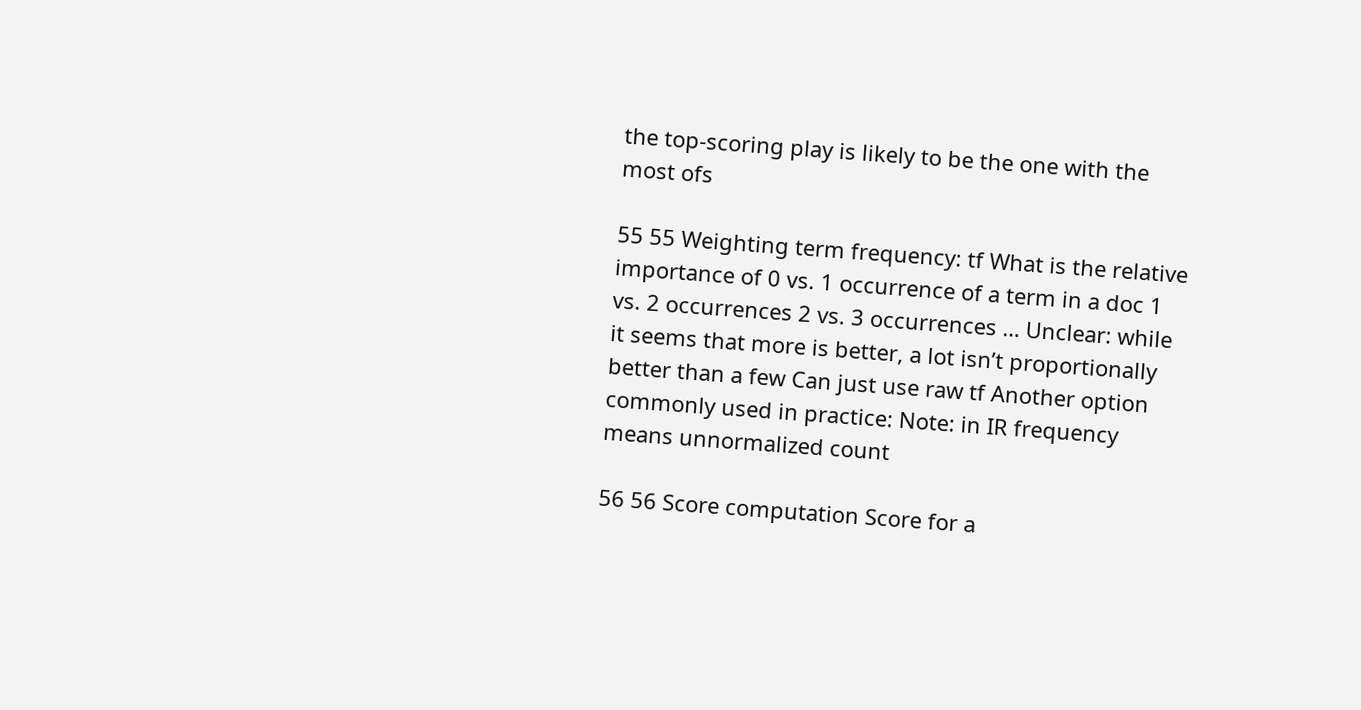the top-scoring play is likely to be the one with the most ofs

55 55 Weighting term frequency: tf What is the relative importance of 0 vs. 1 occurrence of a term in a doc 1 vs. 2 occurrences 2 vs. 3 occurrences … Unclear: while it seems that more is better, a lot isn’t proportionally better than a few Can just use raw tf Another option commonly used in practice: Note: in IR frequency means unnormalized count

56 56 Score computation Score for a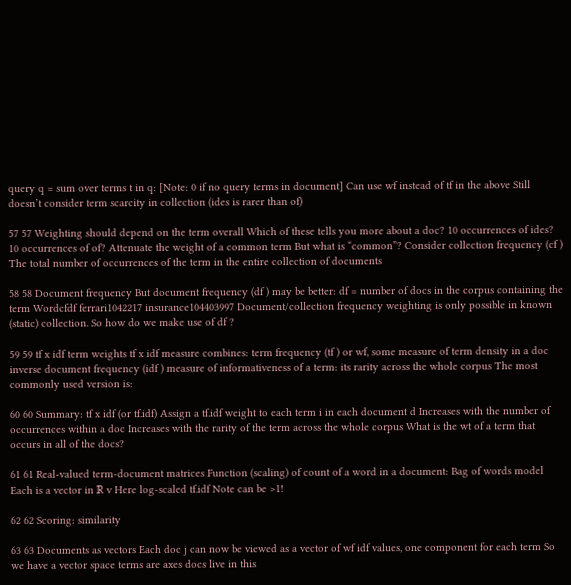query q = sum over terms t in q: [Note: 0 if no query terms in document] Can use wf instead of tf in the above Still doesn’t consider term scarcity in collection (ides is rarer than of)

57 57 Weighting should depend on the term overall Which of these tells you more about a doc? 10 occurrences of ides? 10 occurrences of of? Attenuate the weight of a common term But what is “common”? Consider collection frequency (cf ) The total number of occurrences of the term in the entire collection of documents

58 58 Document frequency But document frequency (df ) may be better: df = number of docs in the corpus containing the term Wordcfdf ferrari1042217 insurance104403997 Document/collection frequency weighting is only possible in known (static) collection. So how do we make use of df ?

59 59 tf x idf term weights tf x idf measure combines: term frequency (tf ) or wf, some measure of term density in a doc inverse document frequency (idf ) measure of informativeness of a term: its rarity across the whole corpus The most commonly used version is:

60 60 Summary: tf x idf (or tf.idf) Assign a tf.idf weight to each term i in each document d Increases with the number of occurrences within a doc Increases with the rarity of the term across the whole corpus What is the wt of a term that occurs in all of the docs?

61 61 Real-valued term-document matrices Function (scaling) of count of a word in a document: Bag of words model Each is a vector in ℝ v Here log-scaled tf.idf Note can be >1!

62 62 Scoring: similarity

63 63 Documents as vectors Each doc j can now be viewed as a vector of wf idf values, one component for each term So we have a vector space terms are axes docs live in this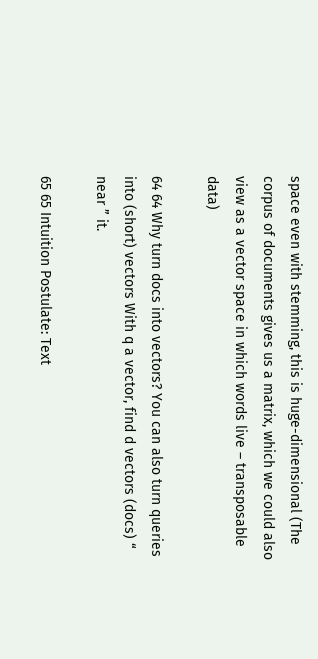space even with stemming, this is huge-dimensional (The corpus of documents gives us a matrix, which we could also view as a vector space in which words live – transposable data)

64 64 Why turn docs into vectors? You can also turn queries into (short) vectors With q a vector, find d vectors (docs) “ near ” it.

65 65 Intuition Postulate: Text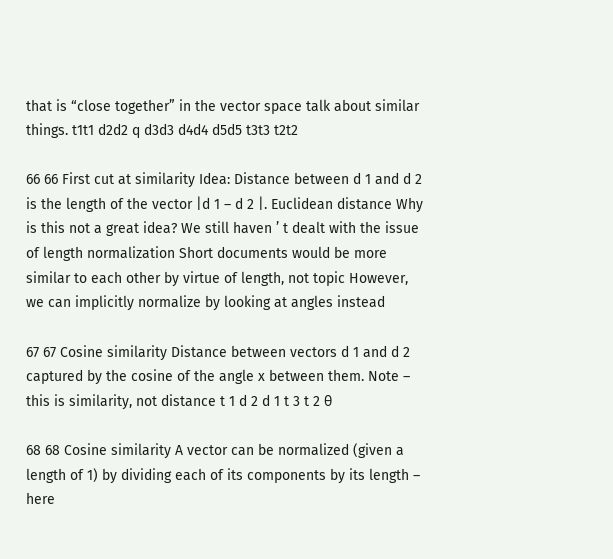that is “close together” in the vector space talk about similar things. t1t1 d2d2 q d3d3 d4d4 d5d5 t3t3 t2t2

66 66 First cut at similarity Idea: Distance between d 1 and d 2 is the length of the vector |d 1 – d 2 |. Euclidean distance Why is this not a great idea? We still haven ’ t dealt with the issue of length normalization Short documents would be more similar to each other by virtue of length, not topic However, we can implicitly normalize by looking at angles instead

67 67 Cosine similarity Distance between vectors d 1 and d 2 captured by the cosine of the angle x between them. Note – this is similarity, not distance t 1 d 2 d 1 t 3 t 2 θ

68 68 Cosine similarity A vector can be normalized (given a length of 1) by dividing each of its components by its length – here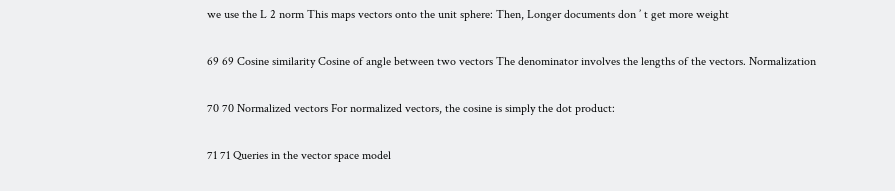we use the L 2 norm This maps vectors onto the unit sphere: Then, Longer documents don ’ t get more weight

69 69 Cosine similarity Cosine of angle between two vectors The denominator involves the lengths of the vectors. Normalization

70 70 Normalized vectors For normalized vectors, the cosine is simply the dot product:

71 71 Queries in the vector space model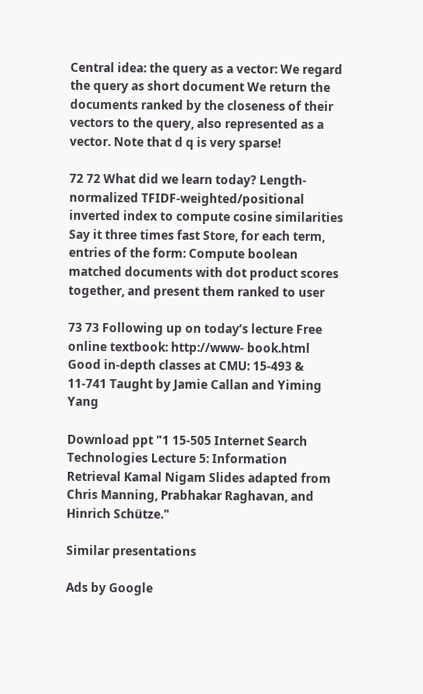Central idea: the query as a vector: We regard the query as short document We return the documents ranked by the closeness of their vectors to the query, also represented as a vector. Note that d q is very sparse!

72 72 What did we learn today? Length-normalized TFIDF-weighted/positional inverted index to compute cosine similarities Say it three times fast Store, for each term, entries of the form: Compute boolean matched documents with dot product scores together, and present them ranked to user

73 73 Following up on today’s lecture Free online textbook: http://www- book.html Good in-depth classes at CMU: 15-493 & 11-741 Taught by Jamie Callan and Yiming Yang

Download ppt "1 15-505 Internet Search Technologies Lecture 5: Information Retrieval Kamal Nigam Slides adapted from Chris Manning, Prabhakar Raghavan, and Hinrich Schütze."

Similar presentations

Ads by Google